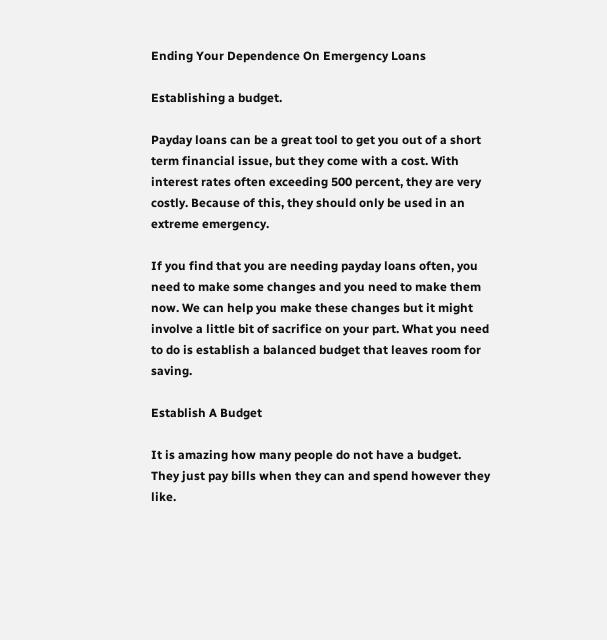Ending Your Dependence On Emergency Loans

Establishing a budget.

Payday loans can be a great tool to get you out of a short term financial issue, but they come with a cost. With interest rates often exceeding 500 percent, they are very costly. Because of this, they should only be used in an extreme emergency.

If you find that you are needing payday loans often, you need to make some changes and you need to make them now. We can help you make these changes but it might involve a little bit of sacrifice on your part. What you need to do is establish a balanced budget that leaves room for saving.

Establish A Budget

It is amazing how many people do not have a budget. They just pay bills when they can and spend however they like.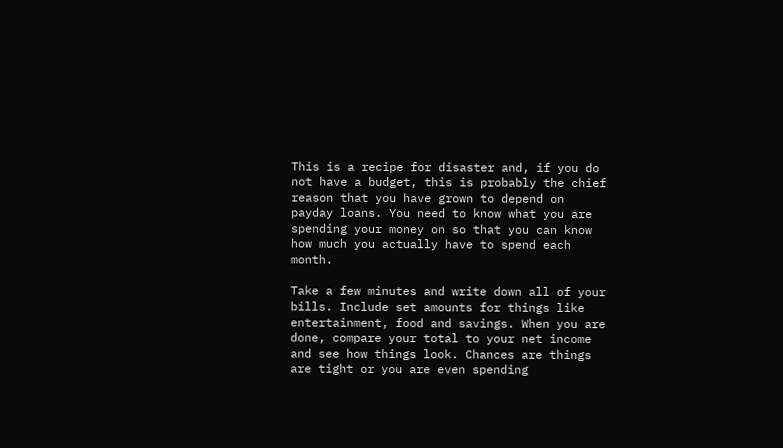This is a recipe for disaster and, if you do not have a budget, this is probably the chief reason that you have grown to depend on payday loans. You need to know what you are spending your money on so that you can know how much you actually have to spend each month.

Take a few minutes and write down all of your bills. Include set amounts for things like entertainment, food and savings. When you are done, compare your total to your net income and see how things look. Chances are things are tight or you are even spending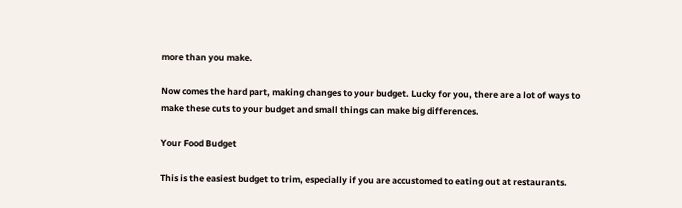more than you make.

Now comes the hard part, making changes to your budget. Lucky for you, there are a lot of ways to make these cuts to your budget and small things can make big differences.

Your Food Budget

This is the easiest budget to trim, especially if you are accustomed to eating out at restaurants.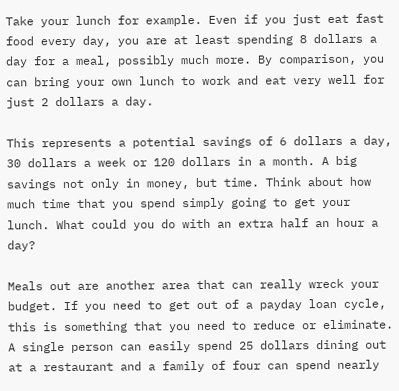Take your lunch for example. Even if you just eat fast food every day, you are at least spending 8 dollars a day for a meal, possibly much more. By comparison, you can bring your own lunch to work and eat very well for just 2 dollars a day.

This represents a potential savings of 6 dollars a day, 30 dollars a week or 120 dollars in a month. A big savings not only in money, but time. Think about how much time that you spend simply going to get your lunch. What could you do with an extra half an hour a day?

Meals out are another area that can really wreck your budget. If you need to get out of a payday loan cycle, this is something that you need to reduce or eliminate. A single person can easily spend 25 dollars dining out at a restaurant and a family of four can spend nearly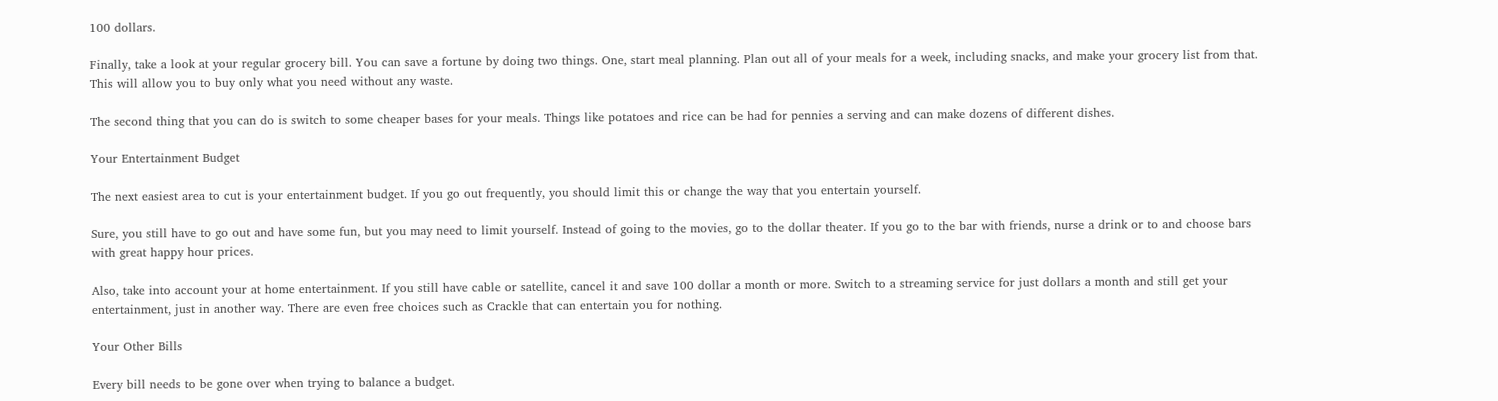100 dollars.

Finally, take a look at your regular grocery bill. You can save a fortune by doing two things. One, start meal planning. Plan out all of your meals for a week, including snacks, and make your grocery list from that. This will allow you to buy only what you need without any waste.

The second thing that you can do is switch to some cheaper bases for your meals. Things like potatoes and rice can be had for pennies a serving and can make dozens of different dishes.

Your Entertainment Budget

The next easiest area to cut is your entertainment budget. If you go out frequently, you should limit this or change the way that you entertain yourself.

Sure, you still have to go out and have some fun, but you may need to limit yourself. Instead of going to the movies, go to the dollar theater. If you go to the bar with friends, nurse a drink or to and choose bars with great happy hour prices.

Also, take into account your at home entertainment. If you still have cable or satellite, cancel it and save 100 dollar a month or more. Switch to a streaming service for just dollars a month and still get your entertainment, just in another way. There are even free choices such as Crackle that can entertain you for nothing.

Your Other Bills

Every bill needs to be gone over when trying to balance a budget.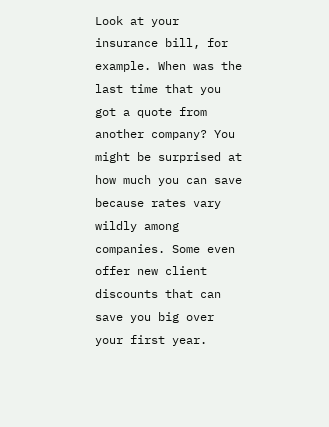Look at your insurance bill, for example. When was the last time that you got a quote from another company? You might be surprised at how much you can save because rates vary wildly among companies. Some even offer new client discounts that can save you big over your first year.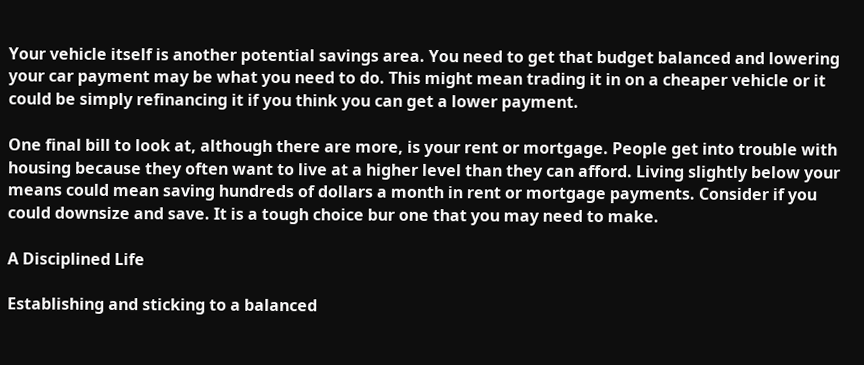Your vehicle itself is another potential savings area. You need to get that budget balanced and lowering your car payment may be what you need to do. This might mean trading it in on a cheaper vehicle or it could be simply refinancing it if you think you can get a lower payment.

One final bill to look at, although there are more, is your rent or mortgage. People get into trouble with housing because they often want to live at a higher level than they can afford. Living slightly below your means could mean saving hundreds of dollars a month in rent or mortgage payments. Consider if you could downsize and save. It is a tough choice bur one that you may need to make.

A Disciplined Life

Establishing and sticking to a balanced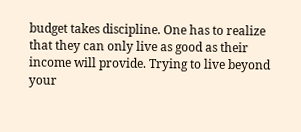budget takes discipline. One has to realize that they can only live as good as their income will provide. Trying to live beyond your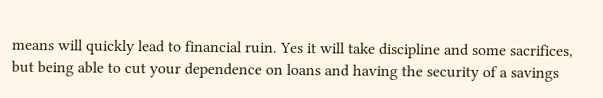means will quickly lead to financial ruin. Yes it will take discipline and some sacrifices, but being able to cut your dependence on loans and having the security of a savings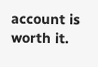account is worth it.